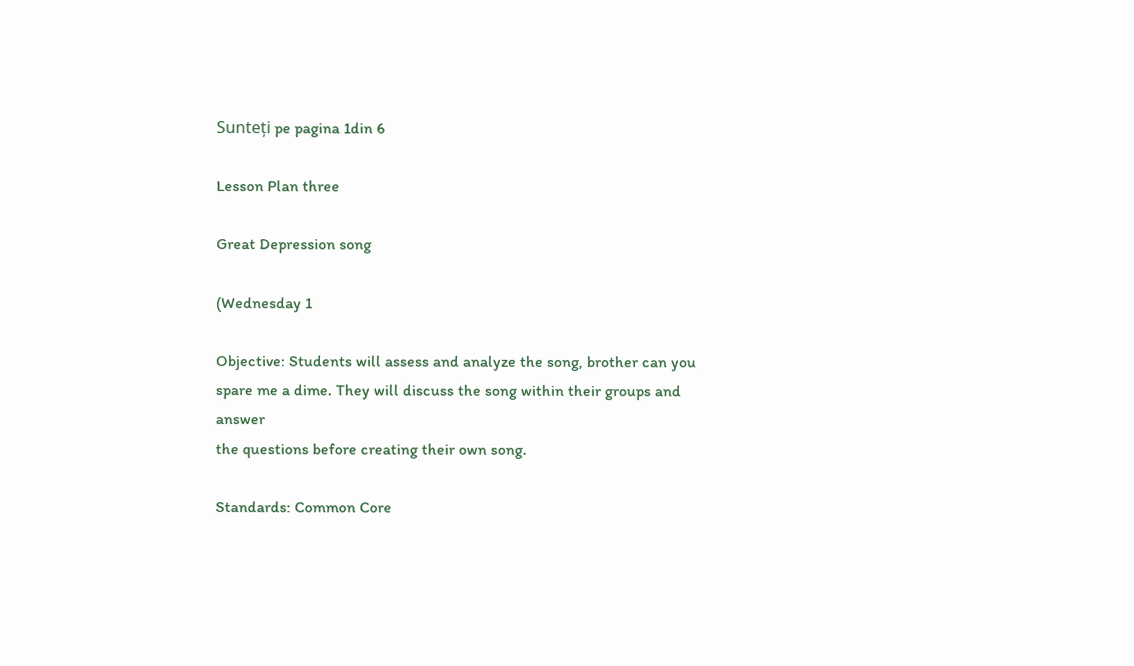Sunteți pe pagina 1din 6

Lesson Plan three

Great Depression song

(Wednesday 1

Objective: Students will assess and analyze the song, brother can you
spare me a dime. They will discuss the song within their groups and answer
the questions before creating their own song.

Standards: Common Core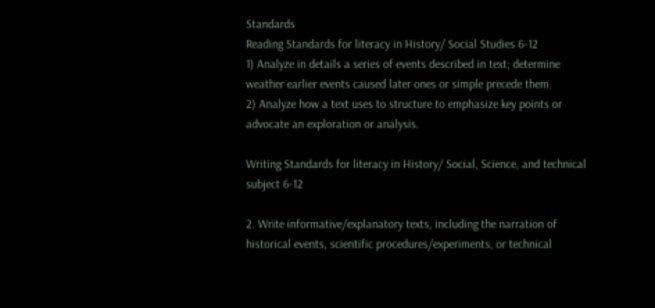Standards
Reading Standards for literacy in History/ Social Studies 6-12
1) Analyze in details a series of events described in text; determine
weather earlier events caused later ones or simple precede them.
2) Analyze how a text uses to structure to emphasize key points or
advocate an exploration or analysis.

Writing Standards for literacy in History/ Social, Science, and technical
subject 6-12

2. Write informative/explanatory texts, including the narration of
historical events, scientific procedures/experiments, or technical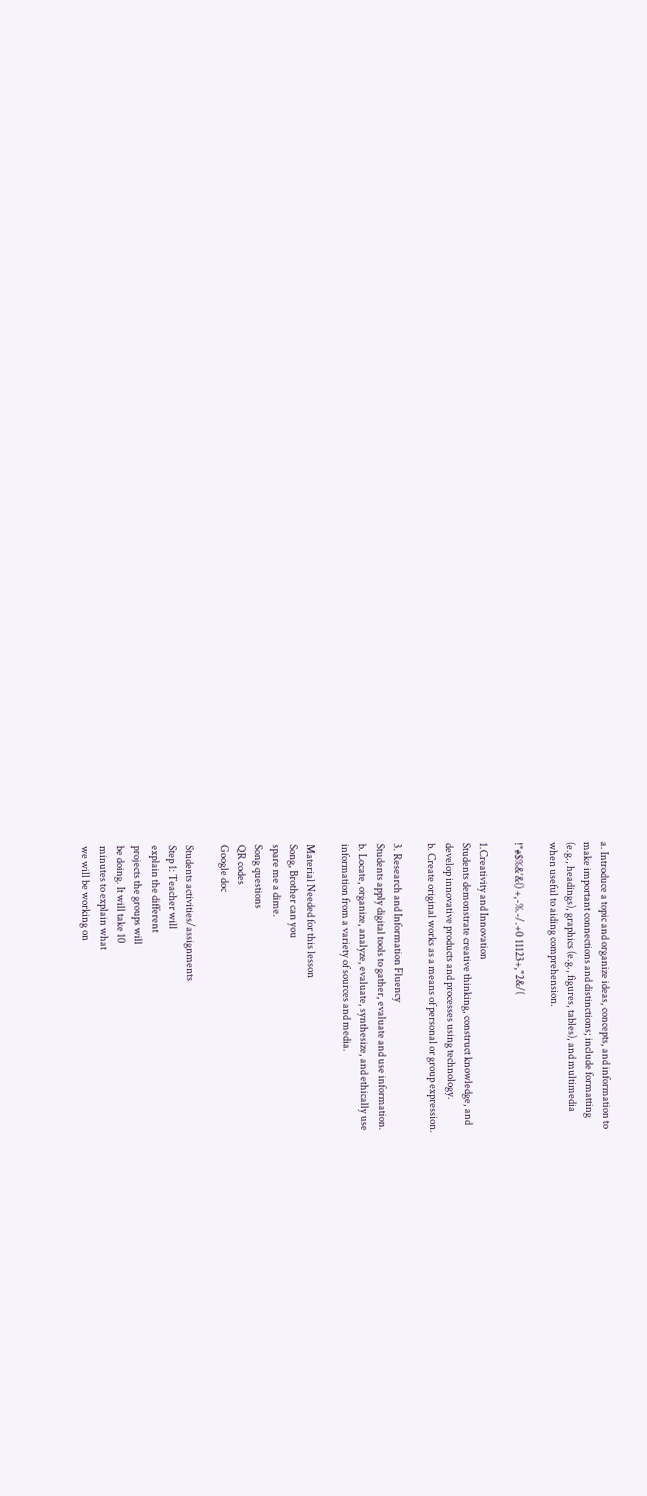a. Introduce a topic and organize ideas, concepts, and information to
make important connections and distinctions; include formatting
(e.g., headings), graphics (e.g., figures, tables), and multimedia
when useful to aiding comprehension.

!"#$%&'&() +,-%.-/.+0 11123+,"2&/(

1.Creativity and Innovation
Students demonstrate creative thinking, construct knowledge, and
develop innovative products and processes using technology.
b. Create original works as a means of personal or group expression.

3. Research and Information Fluency
Students apply digital tools to gather, evaluate and use information.
b. Locate, organize, analyze, evaluate, synthesize, and ethically use
information from a variety of sources and media.

Material Needed for this lesson
Song, Brother can you
spare me a dime.
Song questions
QR codes
Google doc

Students activities/assignments
Step 1: Teacher will
explain the different
projects the groups will
be doing. It will take 10
minutes to explain what
we will be working on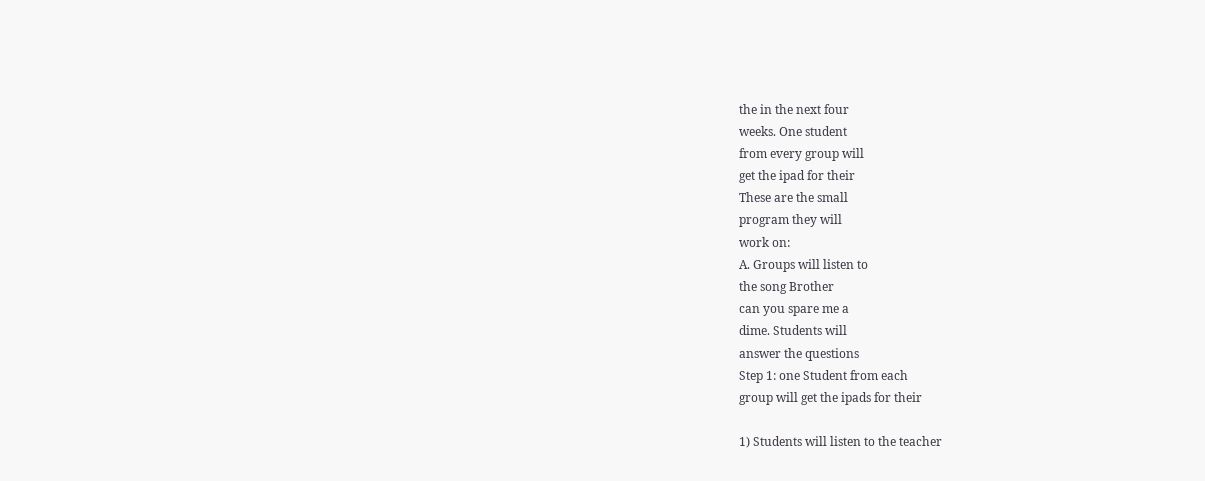the in the next four
weeks. One student
from every group will
get the ipad for their
These are the small
program they will
work on:
A. Groups will listen to
the song Brother
can you spare me a
dime. Students will
answer the questions
Step 1: one Student from each
group will get the ipads for their

1) Students will listen to the teacher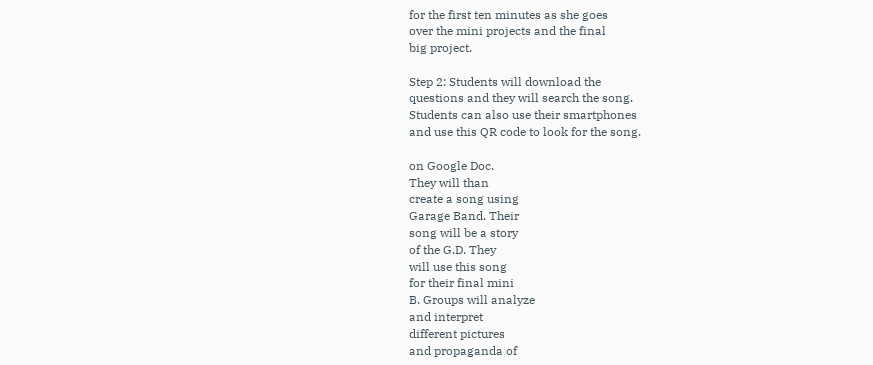for the first ten minutes as she goes
over the mini projects and the final
big project.

Step 2: Students will download the
questions and they will search the song.
Students can also use their smartphones
and use this QR code to look for the song.

on Google Doc.
They will than
create a song using
Garage Band. Their
song will be a story
of the G.D. They
will use this song
for their final mini
B. Groups will analyze
and interpret
different pictures
and propaganda of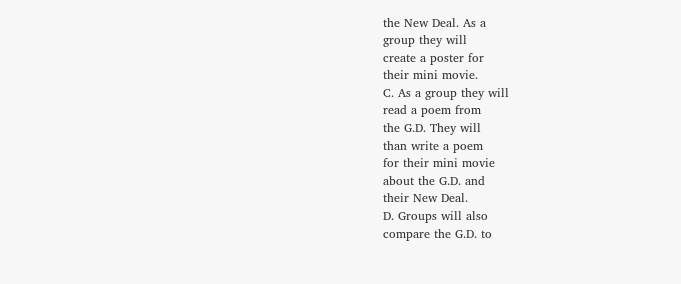the New Deal. As a
group they will
create a poster for
their mini movie.
C. As a group they will
read a poem from
the G.D. They will
than write a poem
for their mini movie
about the G.D. and
their New Deal.
D. Groups will also
compare the G.D. to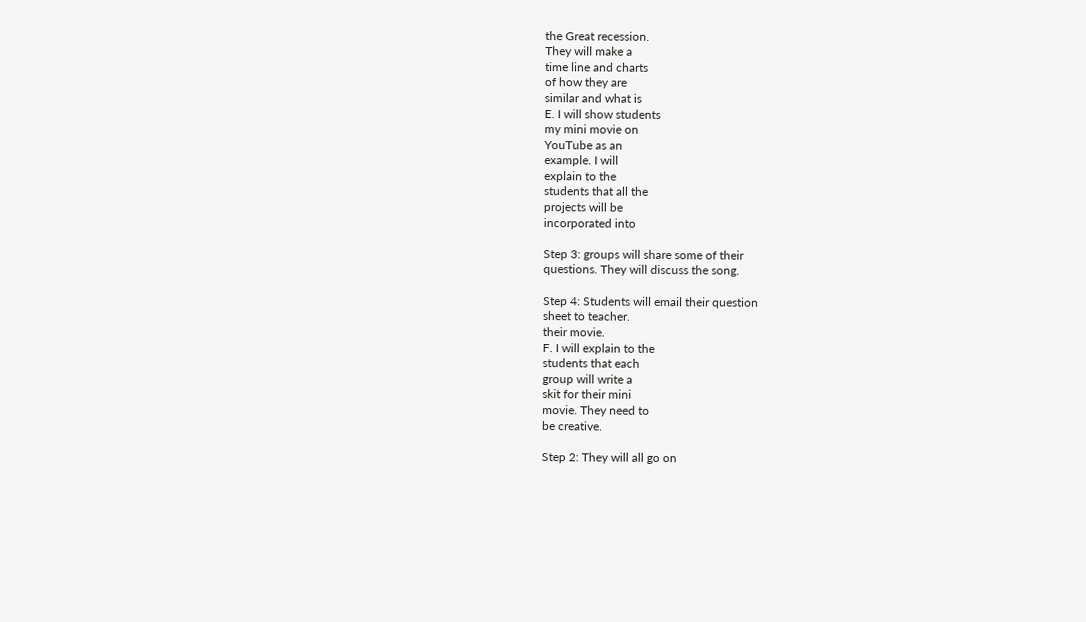the Great recession.
They will make a
time line and charts
of how they are
similar and what is
E. I will show students
my mini movie on
YouTube as an
example. I will
explain to the
students that all the
projects will be
incorporated into

Step 3: groups will share some of their
questions. They will discuss the song.

Step 4: Students will email their question
sheet to teacher.
their movie.
F. I will explain to the
students that each
group will write a
skit for their mini
movie. They need to
be creative.

Step 2: They will all go on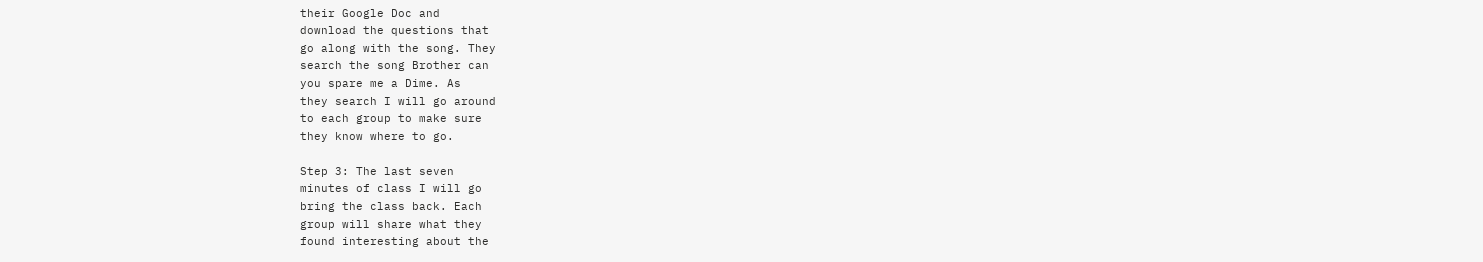their Google Doc and
download the questions that
go along with the song. They
search the song Brother can
you spare me a Dime. As
they search I will go around
to each group to make sure
they know where to go.

Step 3: The last seven
minutes of class I will go
bring the class back. Each
group will share what they
found interesting about the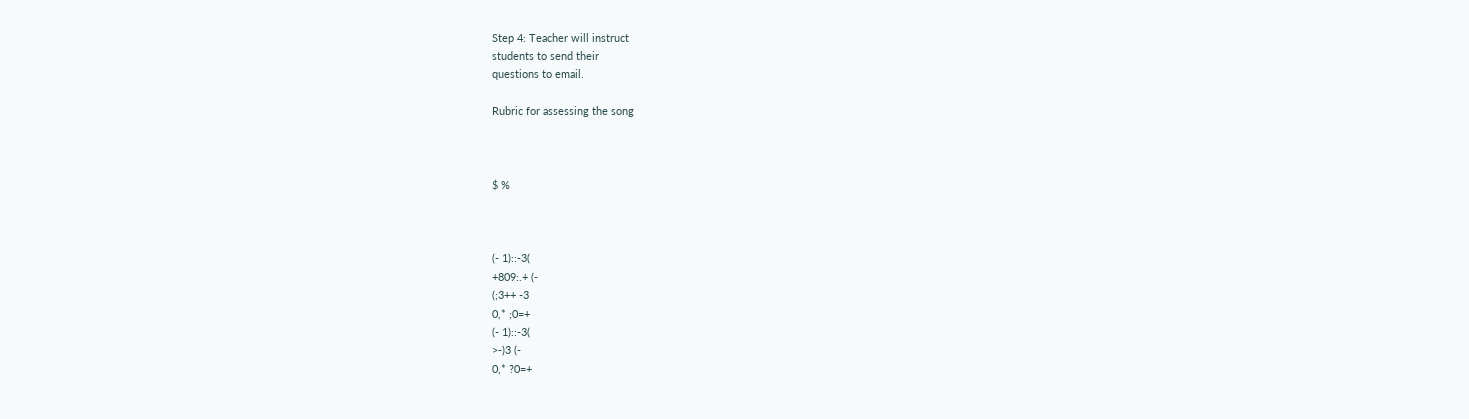Step 4: Teacher will instruct
students to send their
questions to email.

Rubric for assessing the song



$ %



(- 1)::-3(
+809:.+ (-
(;3++ -3
0,* ;0=+
(- 1)::-3(
>-)3 (-
0,* ?0=+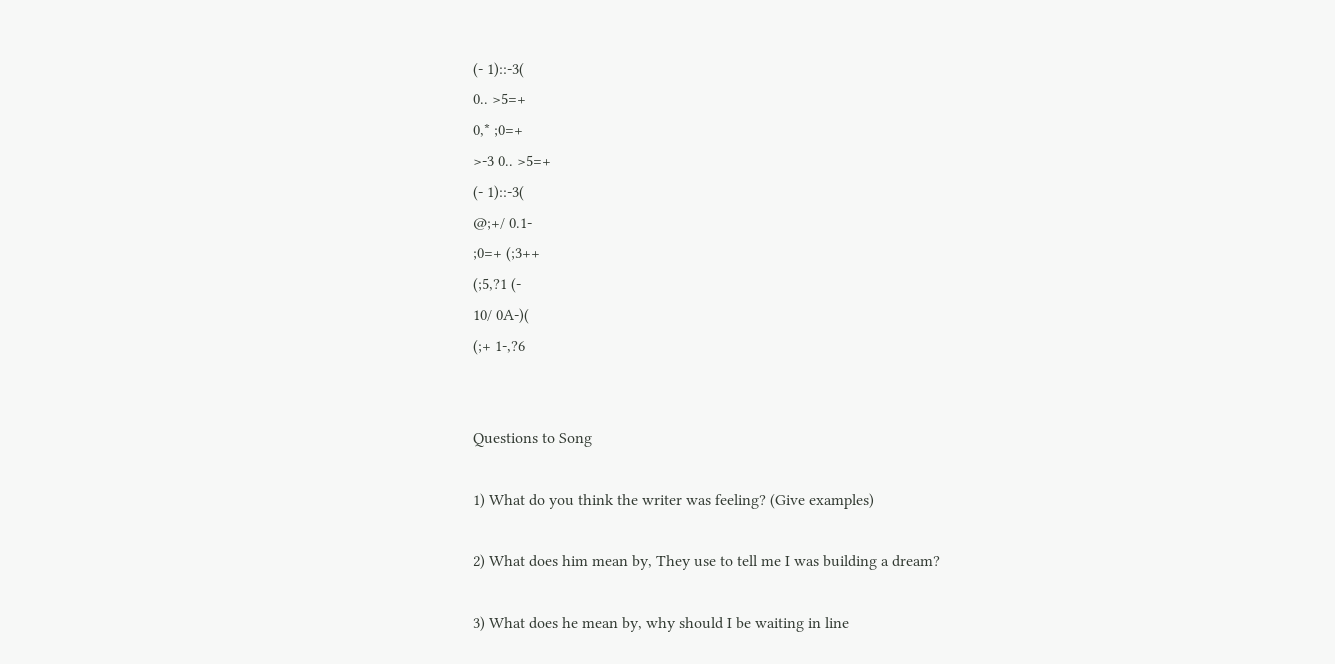(- 1)::-3(
0.. >5=+
0,* ;0=+
>-3 0.. >5=+
(- 1)::-3(
@;+/ 0.1-
;0=+ (;3++
(;5,?1 (-
10/ 0A-)(
(;+ 1-,?6


Questions to Song

1) What do you think the writer was feeling? (Give examples)

2) What does him mean by, They use to tell me I was building a dream?

3) What does he mean by, why should I be waiting in line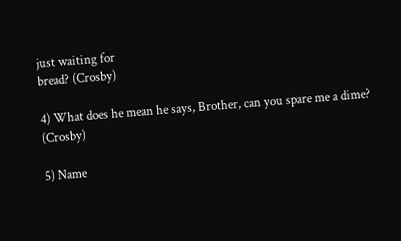just waiting for
bread? (Crosby)

4) What does he mean he says, Brother, can you spare me a dime? (Crosby)

5) Name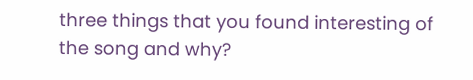three things that you found interesting of the song and why?